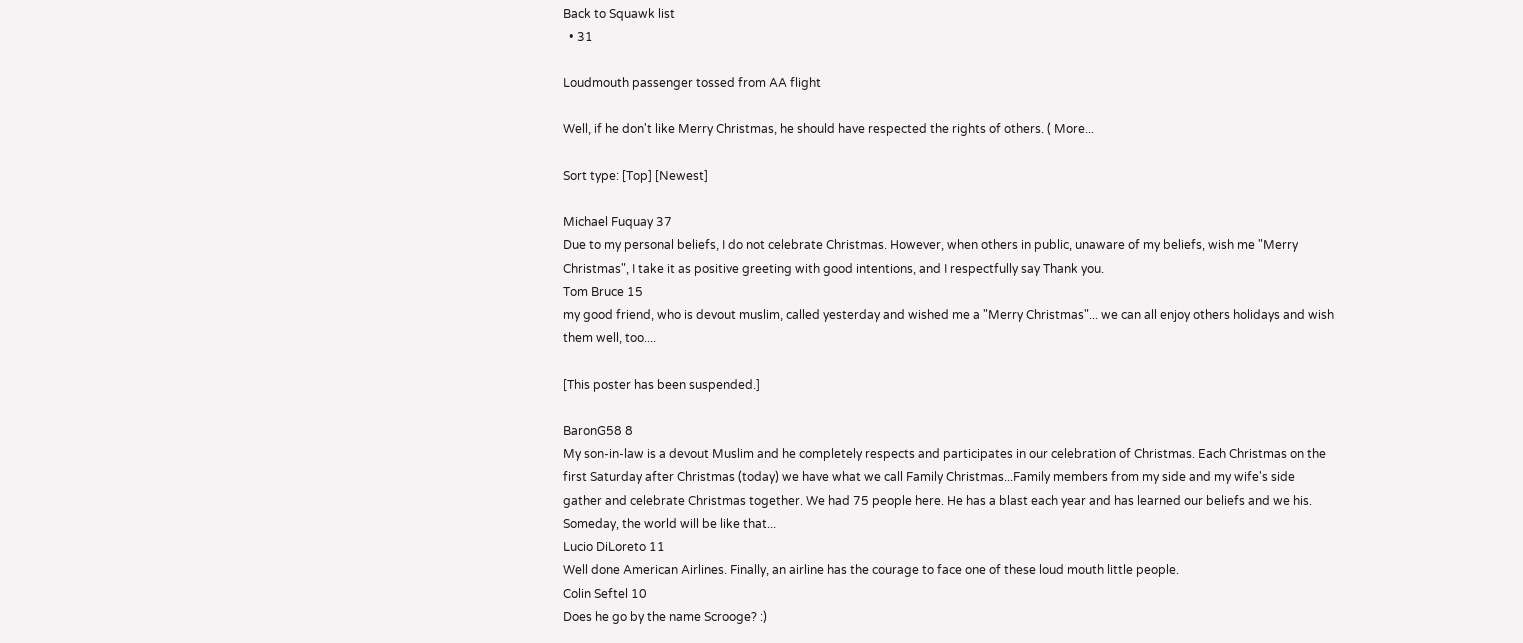Back to Squawk list
  • 31

Loudmouth passenger tossed from AA flight

Well, if he don't like Merry Christmas, he should have respected the rights of others. ( More...

Sort type: [Top] [Newest]

Michael Fuquay 37
Due to my personal beliefs, I do not celebrate Christmas. However, when others in public, unaware of my beliefs, wish me "Merry Christmas", I take it as positive greeting with good intentions, and I respectfully say Thank you.
Tom Bruce 15
my good friend, who is devout muslim, called yesterday and wished me a "Merry Christmas"... we can all enjoy others holidays and wish them well, too....

[This poster has been suspended.]

BaronG58 8
My son-in-law is a devout Muslim and he completely respects and participates in our celebration of Christmas. Each Christmas on the first Saturday after Christmas (today) we have what we call Family Christmas...Family members from my side and my wife's side gather and celebrate Christmas together. We had 75 people here. He has a blast each year and has learned our beliefs and we his.
Someday, the world will be like that...
Lucio DiLoreto 11
Well done American Airlines. Finally, an airline has the courage to face one of these loud mouth little people.
Colin Seftel 10
Does he go by the name Scrooge? :)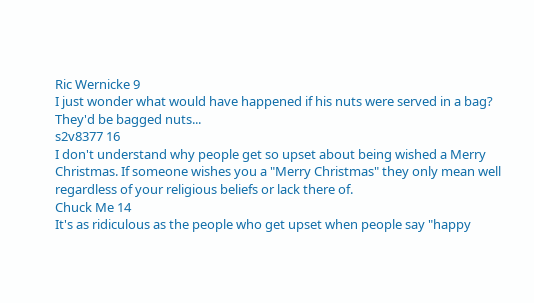Ric Wernicke 9
I just wonder what would have happened if his nuts were served in a bag?
They'd be bagged nuts...
s2v8377 16
I don't understand why people get so upset about being wished a Merry Christmas. If someone wishes you a "Merry Christmas" they only mean well regardless of your religious beliefs or lack there of.
Chuck Me 14
It's as ridiculous as the people who get upset when people say "happy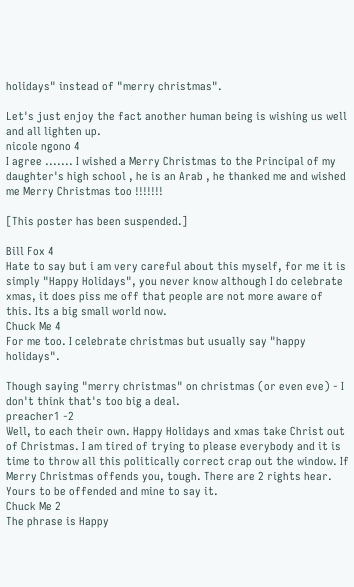holidays" instead of "merry christmas".

Let's just enjoy the fact another human being is wishing us well and all lighten up.
nicole ngono 4
I agree ....... I wished a Merry Christmas to the Principal of my daughter's high school , he is an Arab , he thanked me and wished me Merry Christmas too !!!!!!!

[This poster has been suspended.]

Bill Fox 4
Hate to say but i am very careful about this myself, for me it is simply "Happy Holidays", you never know although I do celebrate xmas, it does piss me off that people are not more aware of this. Its a big small world now.
Chuck Me 4
For me too. I celebrate christmas but usually say "happy holidays".

Though saying "merry christmas" on christmas (or even eve) - I don't think that's too big a deal.
preacher1 -2
Well, to each their own. Happy Holidays and xmas take Christ out of Christmas. I am tired of trying to please everybody and it is time to throw all this politically correct crap out the window. If Merry Christmas offends you, tough. There are 2 rights hear. Yours to be offended and mine to say it.
Chuck Me 2
The phrase is Happy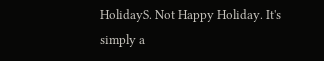HolidayS. Not Happy Holiday. It's simply a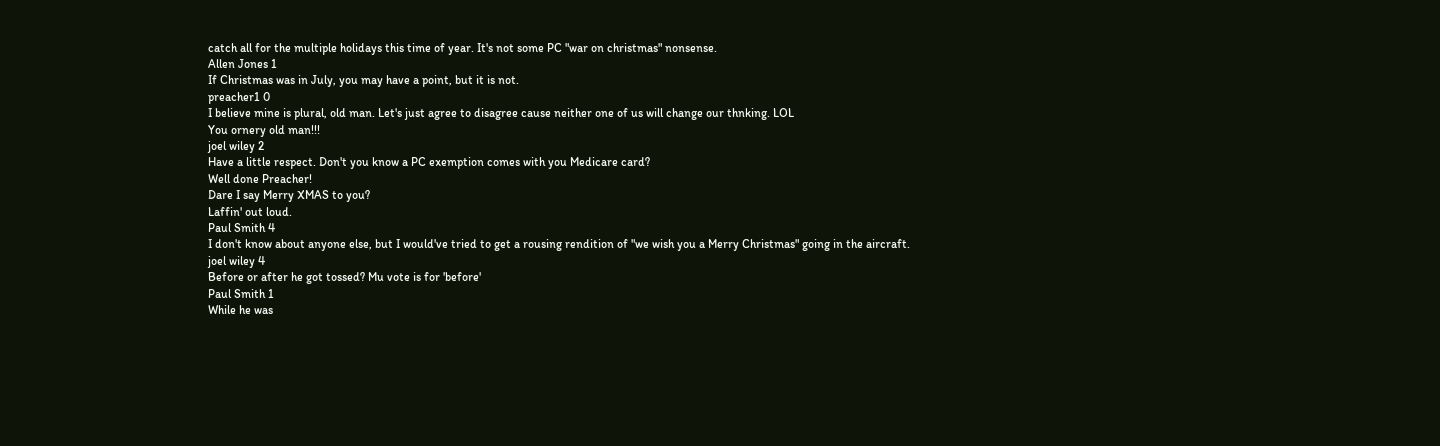catch all for the multiple holidays this time of year. It's not some PC "war on christmas" nonsense.
Allen Jones 1
If Christmas was in July, you may have a point, but it is not.
preacher1 0
I believe mine is plural, old man. Let's just agree to disagree cause neither one of us will change our thnking. LOL
You ornery old man!!!
joel wiley 2
Have a little respect. Don't you know a PC exemption comes with you Medicare card?
Well done Preacher!
Dare I say Merry XMAS to you?
Laffin' out loud.
Paul Smith 4
I don't know about anyone else, but I would've tried to get a rousing rendition of "we wish you a Merry Christmas" going in the aircraft.
joel wiley 4
Before or after he got tossed? Mu vote is for 'before'
Paul Smith 1
While he was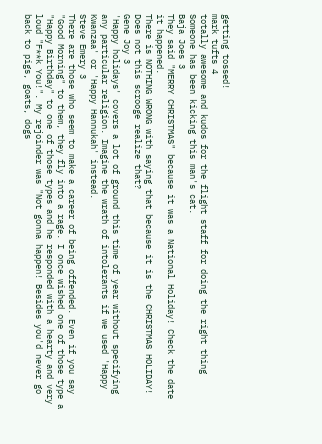getting tossed!
mark tufts 4
totally awesome and kudos for the flight staff for doing the right thing
Someone has been kicking this man's cat.
Baja Joes 3
They said "MERRY CHRISTMAS" because it was a National Holiday! Check the date it happened.
There is NOTHING WRONG with saying that because it is the CHRISTMAS HOLIDAY!
Does not this scrooge realize that?
Gene Joy 3
'Happy holidays' covers a lot of ground this time of year without specifying any particular religion. Imagine the wrath of intolerants if we used 'Happy Kwanzaa' or 'Happy Hannukah' instead.
Steve Emery 3
There are those who seem to make a career of being offended. Even if you say "Good Morning" to them, they fly into a rage. I once wished one of those type a "Happy Birthday" to one of those types and he responded with a hearty and very loud "F**k You!". My rejoinder was "Not gonna happen! Besides you'd never go back to pigs, goats, dogs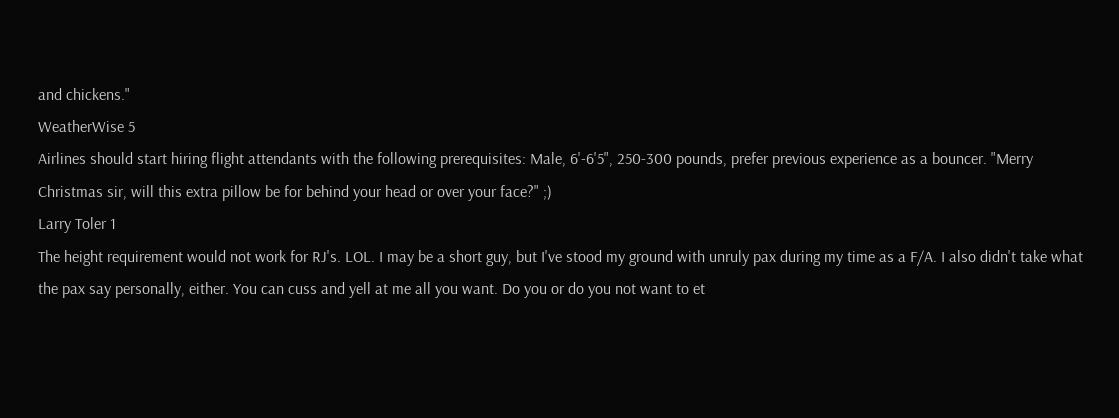and chickens."
WeatherWise 5
Airlines should start hiring flight attendants with the following prerequisites: Male, 6'-6'5", 250-300 pounds, prefer previous experience as a bouncer. "Merry Christmas sir, will this extra pillow be for behind your head or over your face?" ;)
Larry Toler 1
The height requirement would not work for RJ's. LOL. I may be a short guy, but I've stood my ground with unruly pax during my time as a F/A. I also didn't take what the pax say personally, either. You can cuss and yell at me all you want. Do you or do you not want to et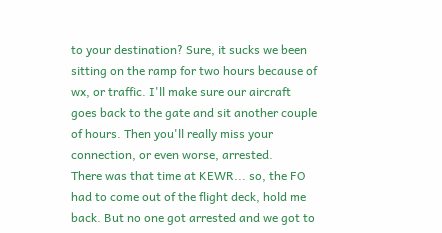to your destination? Sure, it sucks we been sitting on the ramp for two hours because of wx, or traffic. I'll make sure our aircraft goes back to the gate and sit another couple of hours. Then you'll really miss your connection, or even worse, arrested.
There was that time at KEWR... so, the FO had to come out of the flight deck, hold me back. But no one got arrested and we got to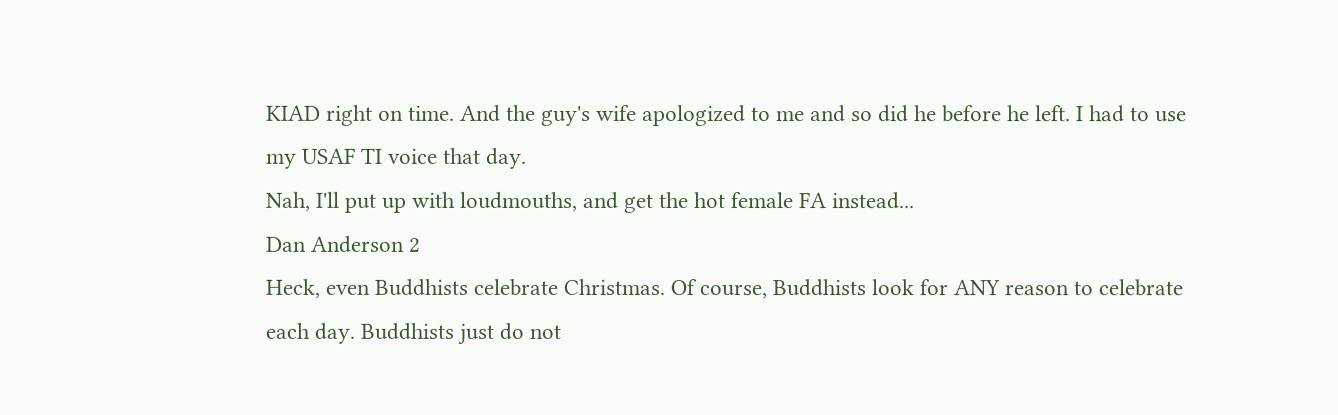KIAD right on time. And the guy's wife apologized to me and so did he before he left. I had to use my USAF TI voice that day.
Nah, I'll put up with loudmouths, and get the hot female FA instead...
Dan Anderson 2
Heck, even Buddhists celebrate Christmas. Of course, Buddhists look for ANY reason to celebrate each day. Buddhists just do not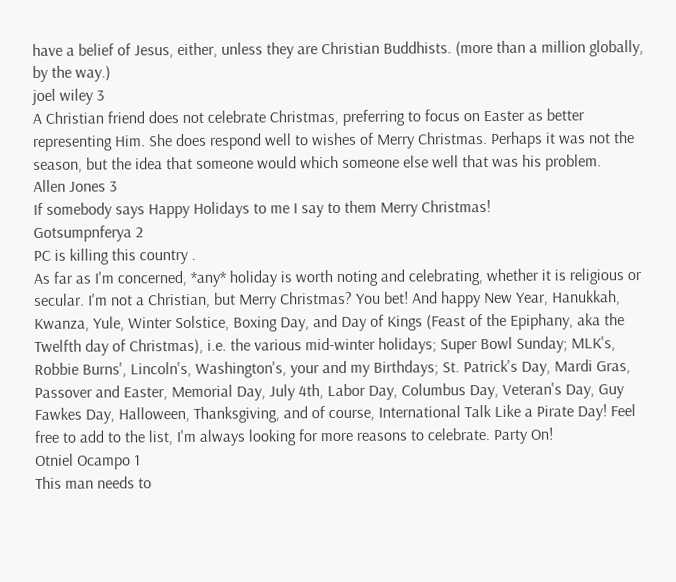have a belief of Jesus, either, unless they are Christian Buddhists. (more than a million globally, by the way.)
joel wiley 3
A Christian friend does not celebrate Christmas, preferring to focus on Easter as better representing Him. She does respond well to wishes of Merry Christmas. Perhaps it was not the season, but the idea that someone would which someone else well that was his problem.
Allen Jones 3
If somebody says Happy Holidays to me I say to them Merry Christmas!
Gotsumpnferya 2
PC is killing this country .
As far as I'm concerned, *any* holiday is worth noting and celebrating, whether it is religious or secular. I'm not a Christian, but Merry Christmas? You bet! And happy New Year, Hanukkah, Kwanza, Yule, Winter Solstice, Boxing Day, and Day of Kings (Feast of the Epiphany, aka the Twelfth day of Christmas), i.e. the various mid-winter holidays; Super Bowl Sunday; MLK's, Robbie Burns', Lincoln's, Washington's, your and my Birthdays; St. Patrick's Day, Mardi Gras, Passover and Easter, Memorial Day, July 4th, Labor Day, Columbus Day, Veteran's Day, Guy Fawkes Day, Halloween, Thanksgiving, and of course, International Talk Like a Pirate Day! Feel free to add to the list, I'm always looking for more reasons to celebrate. Party On!
Otniel Ocampo 1
This man needs to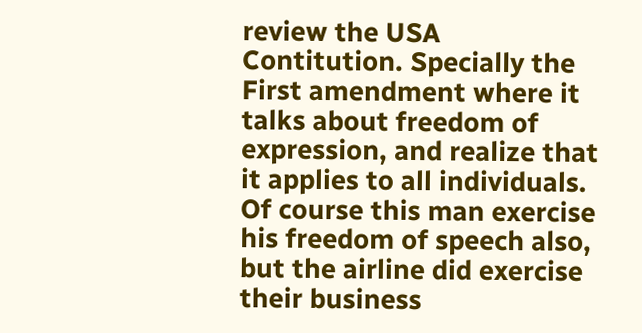review the USA Contitution. Specially the First amendment where it talks about freedom of expression, and realize that it applies to all individuals. Of course this man exercise his freedom of speech also, but the airline did exercise their business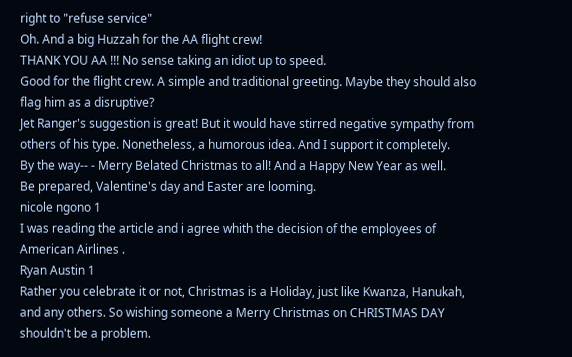right to "refuse service"
Oh. And a big Huzzah for the AA flight crew!
THANK YOU AA !!! No sense taking an idiot up to speed.
Good for the flight crew. A simple and traditional greeting. Maybe they should also flag him as a disruptive?
Jet Ranger's suggestion is great! But it would have stirred negative sympathy from others of his type. Nonetheless, a humorous idea. And I support it completely.
By the way-- - Merry Belated Christmas to all! And a Happy New Year as well.
Be prepared, Valentine's day and Easter are looming.
nicole ngono 1
I was reading the article and i agree whith the decision of the employees of American Airlines .
Ryan Austin 1
Rather you celebrate it or not, Christmas is a Holiday, just like Kwanza, Hanukah, and any others. So wishing someone a Merry Christmas on CHRISTMAS DAY shouldn't be a problem.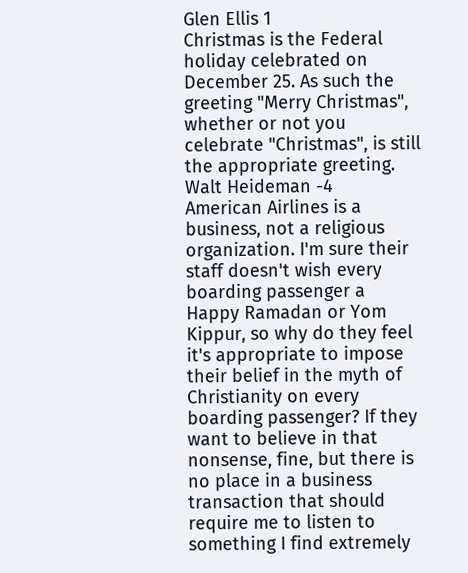Glen Ellis 1
Christmas is the Federal holiday celebrated on December 25. As such the greeting "Merry Christmas", whether or not you celebrate "Christmas", is still the appropriate greeting.
Walt Heideman -4
American Airlines is a business, not a religious organization. I'm sure their staff doesn't wish every boarding passenger a Happy Ramadan or Yom Kippur, so why do they feel it's appropriate to impose their belief in the myth of Christianity on every boarding passenger? If they want to believe in that nonsense, fine, but there is no place in a business transaction that should require me to listen to something I find extremely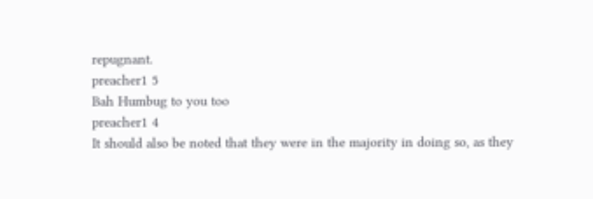repugnant.
preacher1 5
Bah Humbug to you too
preacher1 4
It should also be noted that they were in the majority in doing so, as they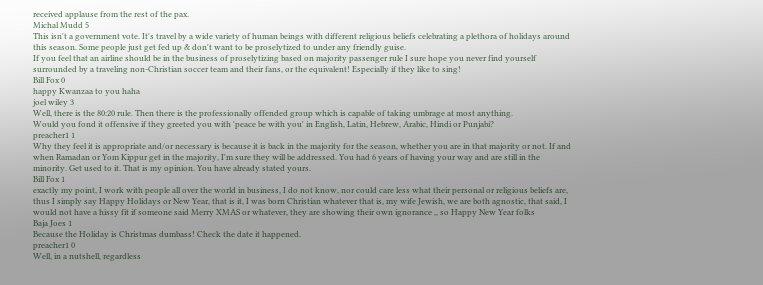received applause from the rest of the pax.
Michal Mudd 5
This isn't a government vote. It's travel by a wide variety of human beings with different religious beliefs celebrating a plethora of holidays around this season. Some people just get fed up & don't want to be proselytized to under any friendly guise.
If you feel that an airline should be in the business of proselytizing based on majority passenger rule I sure hope you never find yourself surrounded by a traveling non-Christian soccer team and their fans, or the equivalent! Especially if they like to sing!
Bill Fox 0
happy Kwanzaa to you haha
joel wiley 3
Well, there is the 80:20 rule. Then there is the professionally offended group which is capable of taking umbrage at most anything.
Would you fond it offensive if they greeted you with 'peace be with you' in English, Latin, Hebrew, Arabic, Hindi or Punjabi?
preacher1 1
Why they feel it is appropriate and/or necessary is because it is back in the majority for the season, whether you are in that majority or not. If and when Ramadan or Yom Kippur get in the majority, I'm sure they will be addressed. You had 6 years of having your way and are still in the minority. Get used to it. That is my opinion. You have already stated yours.
Bill Fox 1
exactly my point, I work with people all over the world in business, I do not know, nor could care less what their personal or religious beliefs are, thus I simply say Happy Holidays or New Year, that is it, I was born Christian whatever that is, my wife Jewish, we are both agnostic, that said, I would not have a hissy fit if someone said Merry XMAS or whatever, they are showing their own ignorance ,, so Happy New Year folks
Baja Joes 1
Because the Holiday is Christmas dumbass! Check the date it happened.
preacher1 0
Well, in a nutshell, regardless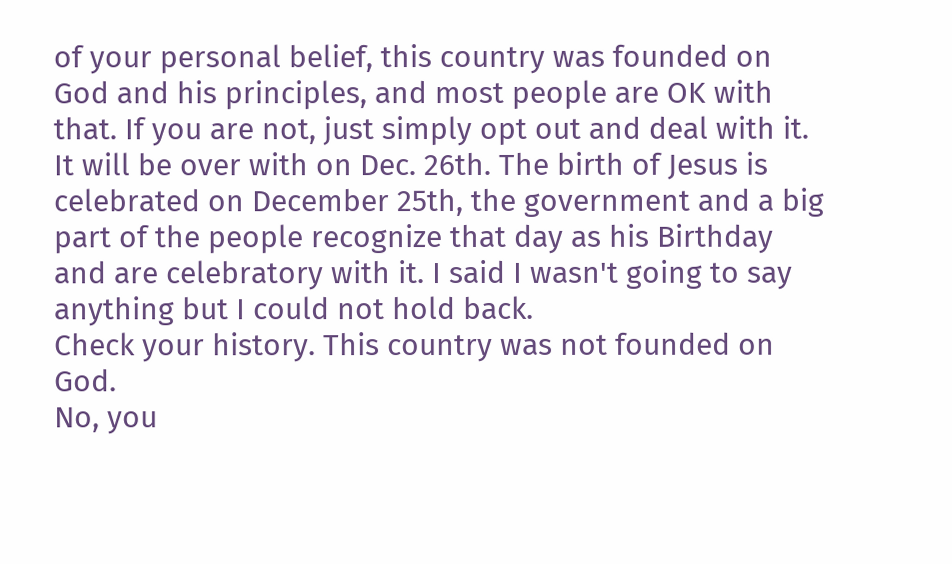of your personal belief, this country was founded on God and his principles, and most people are OK with that. If you are not, just simply opt out and deal with it. It will be over with on Dec. 26th. The birth of Jesus is celebrated on December 25th, the government and a big part of the people recognize that day as his Birthday and are celebratory with it. I said I wasn't going to say anything but I could not hold back.
Check your history. This country was not founded on God.
No, you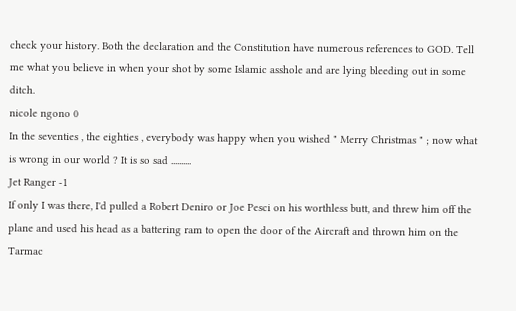check your history. Both the declaration and the Constitution have numerous references to GOD. Tell me what you believe in when your shot by some Islamic asshole and are lying bleeding out in some ditch.
nicole ngono 0
In the seventies , the eighties , everybody was happy when you wished " Merry Christmas " ; now what is wrong in our world ? It is so sad ..........
Jet Ranger -1
If only I was there, I'd pulled a Robert Deniro or Joe Pesci on his worthless butt, and threw him off the plane and used his head as a battering ram to open the door of the Aircraft and thrown him on the Tarmac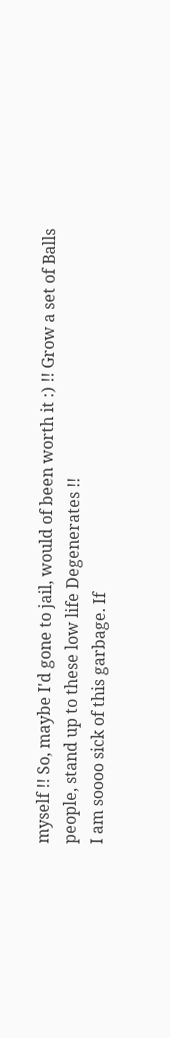myself !! So, maybe I'd gone to jail, would of been worth it :) !! Grow a set of Balls people, stand up to these low life Degenerates !!
I am soooo sick of this garbage. If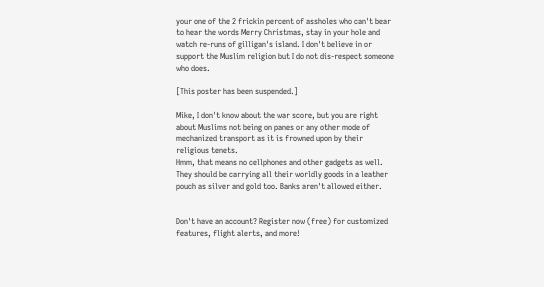your one of the 2 frickin percent of assholes who can't bear to hear the words Merry Christmas, stay in your hole and watch re-runs of gilligan's island. I don't believe in or support the Muslim religion but I do not dis-respect someone who does.

[This poster has been suspended.]

Mike, I don't know about the war score, but you are right about Muslims not being on panes or any other mode of mechanized transport as it is frowned upon by their religious tenets.
Hmm, that means no cellphones and other gadgets as well.
They should be carrying all their worldly goods in a leather pouch as silver and gold too. Banks aren't allowed either.


Don't have an account? Register now (free) for customized features, flight alerts, and more!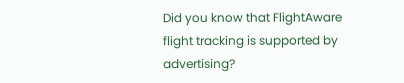Did you know that FlightAware flight tracking is supported by advertising?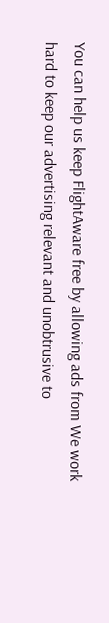You can help us keep FlightAware free by allowing ads from We work hard to keep our advertising relevant and unobtrusive to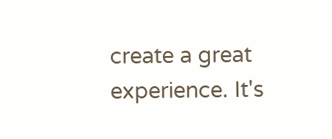create a great experience. It's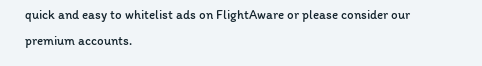quick and easy to whitelist ads on FlightAware or please consider our premium accounts.